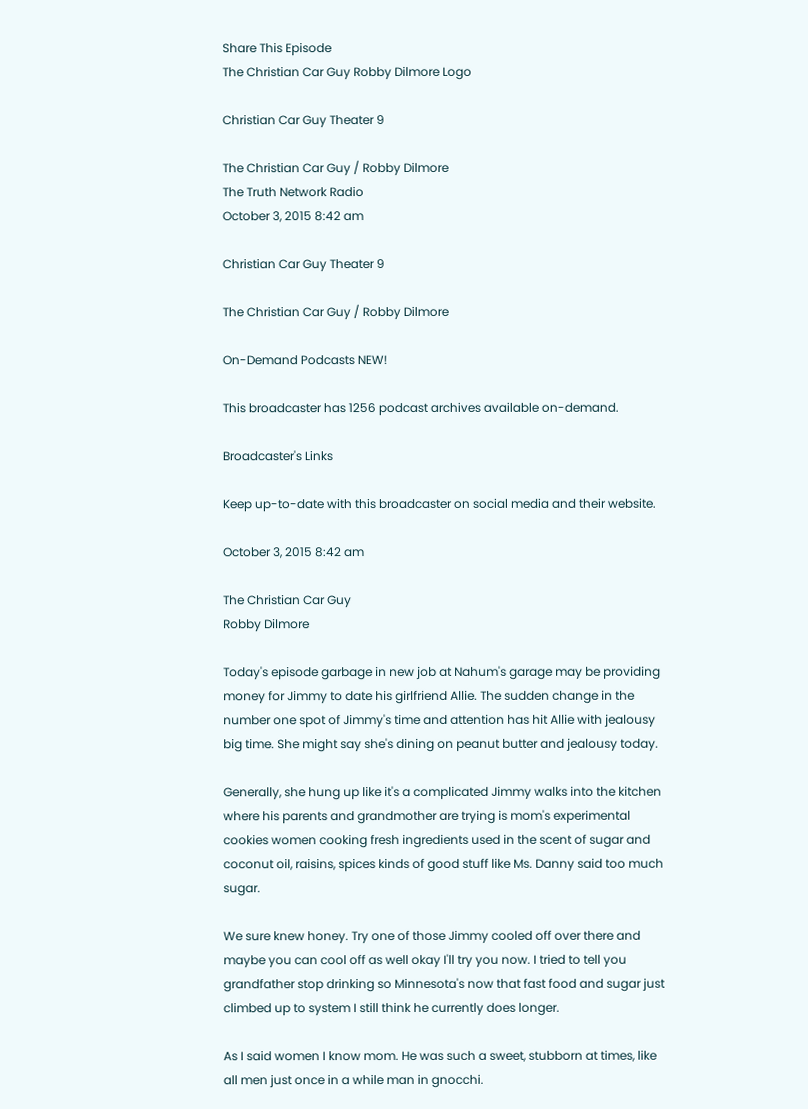Share This Episode
The Christian Car Guy Robby Dilmore Logo

Christian Car Guy Theater 9

The Christian Car Guy / Robby Dilmore
The Truth Network Radio
October 3, 2015 8:42 am

Christian Car Guy Theater 9

The Christian Car Guy / Robby Dilmore

On-Demand Podcasts NEW!

This broadcaster has 1256 podcast archives available on-demand.

Broadcaster's Links

Keep up-to-date with this broadcaster on social media and their website.

October 3, 2015 8:42 am

The Christian Car Guy
Robby Dilmore

Today's episode garbage in new job at Nahum's garage may be providing money for Jimmy to date his girlfriend Allie. The sudden change in the number one spot of Jimmy's time and attention has hit Allie with jealousy big time. She might say she's dining on peanut butter and jealousy today.

Generally, she hung up like it's a complicated Jimmy walks into the kitchen where his parents and grandmother are trying is mom's experimental cookies women cooking fresh ingredients used in the scent of sugar and coconut oil, raisins, spices kinds of good stuff like Ms. Danny said too much sugar.

We sure knew honey. Try one of those Jimmy cooled off over there and maybe you can cool off as well okay I'll try you now. I tried to tell you grandfather stop drinking so Minnesota's now that fast food and sugar just climbed up to system I still think he currently does longer.

As I said women I know mom. He was such a sweet, stubborn at times, like all men just once in a while man in gnocchi.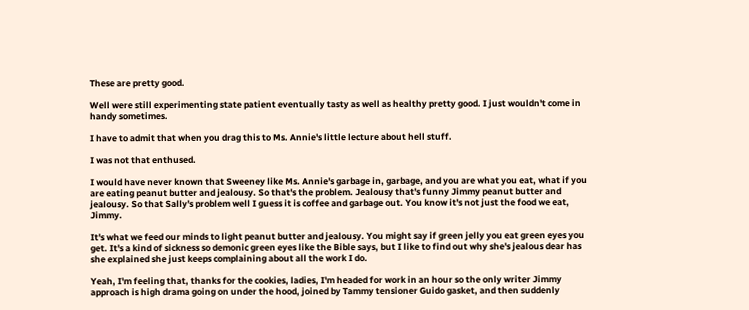These are pretty good.

Well were still experimenting state patient eventually tasty as well as healthy pretty good. I just wouldn't come in handy sometimes.

I have to admit that when you drag this to Ms. Annie's little lecture about hell stuff.

I was not that enthused.

I would have never known that Sweeney like Ms. Annie's garbage in, garbage, and you are what you eat, what if you are eating peanut butter and jealousy. So that's the problem. Jealousy that's funny Jimmy peanut butter and jealousy. So that Sally's problem well I guess it is coffee and garbage out. You know it's not just the food we eat, Jimmy.

It's what we feed our minds to light peanut butter and jealousy. You might say if green jelly you eat green eyes you get. It's a kind of sickness so demonic green eyes like the Bible says, but I like to find out why she's jealous dear has she explained she just keeps complaining about all the work I do.

Yeah, I'm feeling that, thanks for the cookies, ladies, I'm headed for work in an hour so the only writer Jimmy approach is high drama going on under the hood, joined by Tammy tensioner Guido gasket, and then suddenly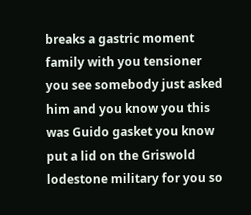breaks a gastric moment family with you tensioner you see somebody just asked him and you know you this was Guido gasket you know put a lid on the Griswold lodestone military for you so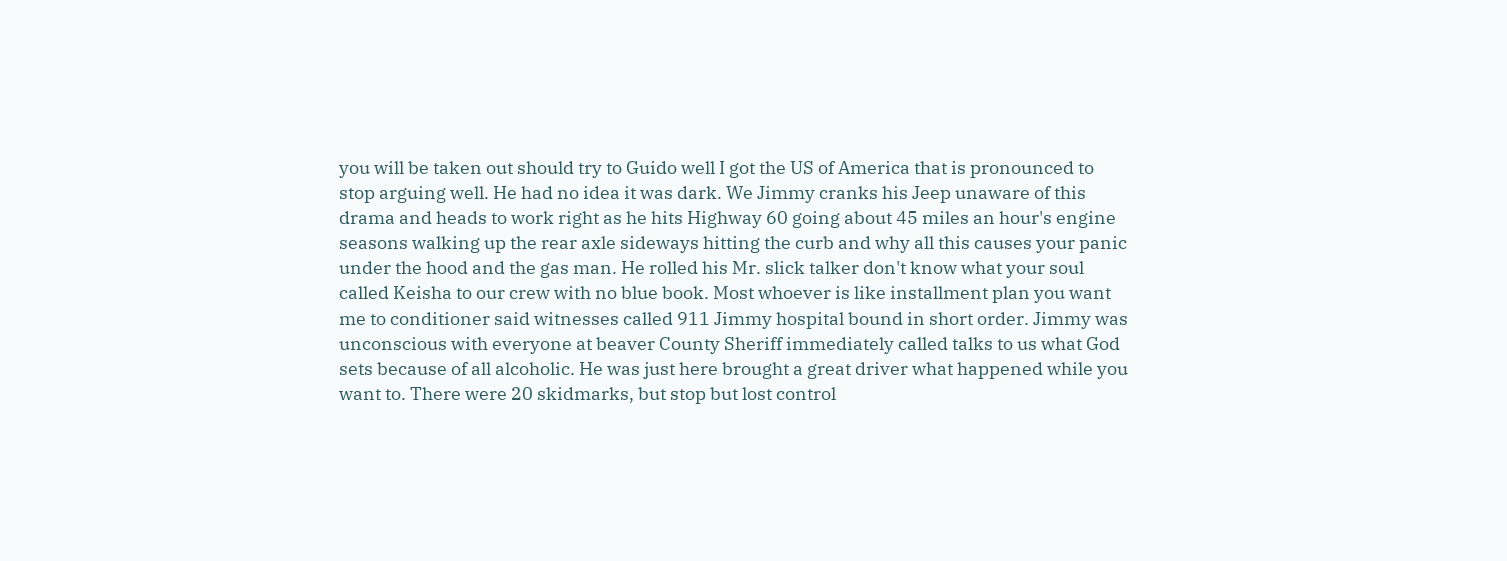you will be taken out should try to Guido well I got the US of America that is pronounced to stop arguing well. He had no idea it was dark. We Jimmy cranks his Jeep unaware of this drama and heads to work right as he hits Highway 60 going about 45 miles an hour's engine seasons walking up the rear axle sideways hitting the curb and why all this causes your panic under the hood and the gas man. He rolled his Mr. slick talker don't know what your soul called Keisha to our crew with no blue book. Most whoever is like installment plan you want me to conditioner said witnesses called 911 Jimmy hospital bound in short order. Jimmy was unconscious with everyone at beaver County Sheriff immediately called talks to us what God sets because of all alcoholic. He was just here brought a great driver what happened while you want to. There were 20 skidmarks, but stop but lost control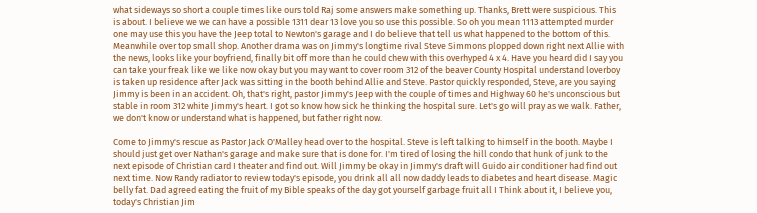what sideways so short a couple times like ours told Raj some answers make something up. Thanks, Brett were suspicious. This is about. I believe we we can have a possible 1311 dear 13 love you so use this possible. So oh you mean 1113 attempted murder one may use this you have the Jeep total to Newton's garage and I do believe that tell us what happened to the bottom of this. Meanwhile over top small shop. Another drama was on Jimmy's longtime rival Steve Simmons plopped down right next Allie with the news, looks like your boyfriend, finally bit off more than he could chew with this overhyped 4 x 4. Have you heard did I say you can take your freak like we like now okay but you may want to cover room 312 of the beaver County Hospital understand loverboy is taken up residence after Jack was sitting in the booth behind Allie and Steve. Pastor quickly responded, Steve, are you saying Jimmy is been in an accident. Oh, that's right, pastor Jimmy's Jeep with the couple of times and Highway 60 he's unconscious but stable in room 312 white Jimmy's heart. I got so know how sick he thinking the hospital sure. Let's go will pray as we walk. Father, we don't know or understand what is happened, but father right now.

Come to Jimmy's rescue as Pastor Jack O'Malley head over to the hospital. Steve is left talking to himself in the booth. Maybe I should just get over Nathan's garage and make sure that is done for. I'm tired of losing the hill condo that hunk of junk to the next episode of Christian card I theater and find out. Will Jimmy be okay in Jimmy's draft will Guido air conditioner had find out next time. Now Randy radiator to review today's episode, you drink all all now daddy leads to diabetes and heart disease. Magic belly fat. Dad agreed eating the fruit of my Bible speaks of the day got yourself garbage fruit all I Think about it, I believe you, today's Christian Jim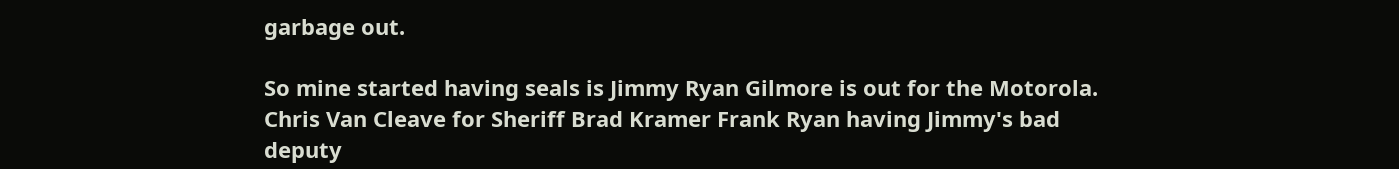garbage out.

So mine started having seals is Jimmy Ryan Gilmore is out for the Motorola. Chris Van Cleave for Sheriff Brad Kramer Frank Ryan having Jimmy's bad deputy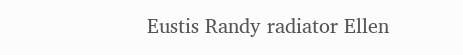Eustis Randy radiator Ellen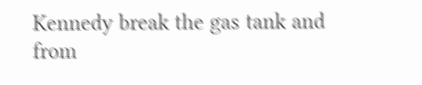Kennedy break the gas tank and from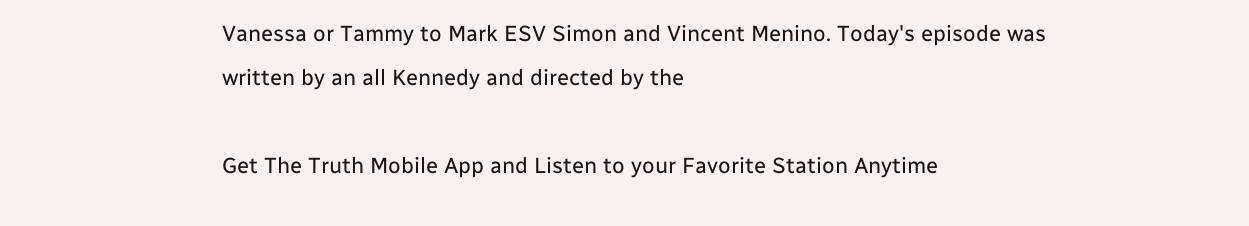Vanessa or Tammy to Mark ESV Simon and Vincent Menino. Today's episode was written by an all Kennedy and directed by the

Get The Truth Mobile App and Listen to your Favorite Station Anytime